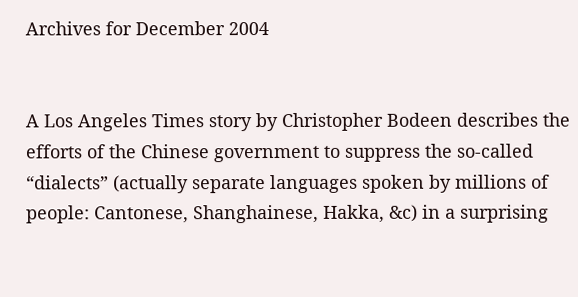Archives for December 2004


A Los Angeles Times story by Christopher Bodeen describes the efforts of the Chinese government to suppress the so-called “dialects” (actually separate languages spoken by millions of people: Cantonese, Shanghainese, Hakka, &c) in a surprising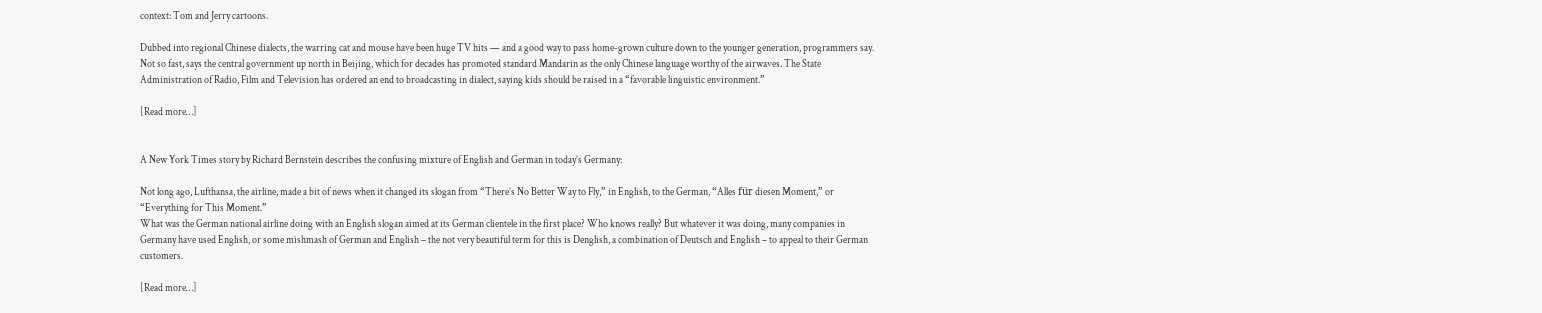context: Tom and Jerry cartoons.

Dubbed into regional Chinese dialects, the warring cat and mouse have been huge TV hits — and a good way to pass home-grown culture down to the younger generation, programmers say.
Not so fast, says the central government up north in Beijing, which for decades has promoted standard Mandarin as the only Chinese language worthy of the airwaves. The State Administration of Radio, Film and Television has ordered an end to broadcasting in dialect, saying kids should be raised in a “favorable linguistic environment.”

[Read more…]


A New York Times story by Richard Bernstein describes the confusing mixture of English and German in today’s Germany:

Not long ago, Lufthansa, the airline, made a bit of news when it changed its slogan from “There’s No Better Way to Fly,” in English, to the German, “Alles für diesen Moment,” or “Everything for This Moment.”
What was the German national airline doing with an English slogan aimed at its German clientele in the first place? Who knows really? But whatever it was doing, many companies in Germany have used English, or some mishmash of German and English – the not very beautiful term for this is Denglish, a combination of Deutsch and English – to appeal to their German customers.

[Read more…]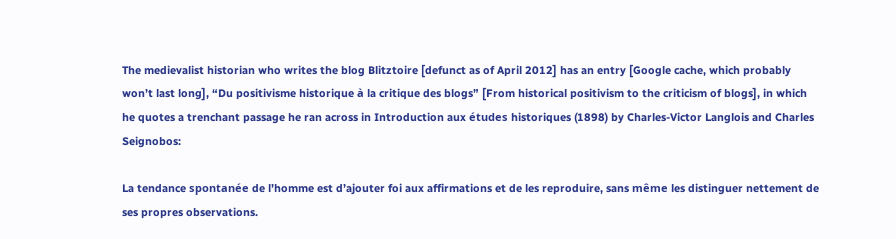The medievalist historian who writes the blog Blitztoire [defunct as of April 2012] has an entry [Google cache, which probably won’t last long], “Du positivisme historique à la critique des blogs” [From historical positivism to the criticism of blogs], in which he quotes a trenchant passage he ran across in Introduction aux études historiques (1898) by Charles-Victor Langlois and Charles Seignobos:

La tendance spontanée de l’homme est d’ajouter foi aux affirmations et de les reproduire, sans même les distinguer nettement de ses propres observations.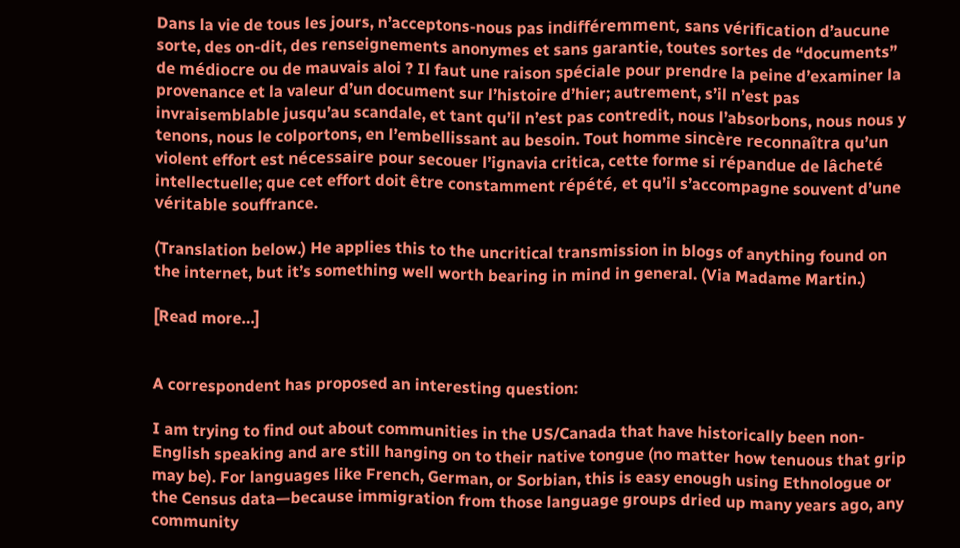Dans la vie de tous les jours, n’acceptons-nous pas indifféremment, sans vérification d’aucune sorte, des on-dit, des renseignements anonymes et sans garantie, toutes sortes de “documents” de médiocre ou de mauvais aloi ? Il faut une raison spéciale pour prendre la peine d’examiner la provenance et la valeur d’un document sur l’histoire d’hier; autrement, s’il n’est pas invraisemblable jusqu’au scandale, et tant qu’il n’est pas contredit, nous l’absorbons, nous nous y tenons, nous le colportons, en l’embellissant au besoin. Tout homme sincère reconnaîtra qu’un violent effort est nécessaire pour secouer l’ignavia critica, cette forme si répandue de lâcheté intellectuelle; que cet effort doit être constamment répété, et qu’il s’accompagne souvent d’une véritable souffrance.

(Translation below.) He applies this to the uncritical transmission in blogs of anything found on the internet, but it’s something well worth bearing in mind in general. (Via Madame Martin.)

[Read more…]


A correspondent has proposed an interesting question:

I am trying to find out about communities in the US/Canada that have historically been non-English speaking and are still hanging on to their native tongue (no matter how tenuous that grip may be). For languages like French, German, or Sorbian, this is easy enough using Ethnologue or the Census data—because immigration from those language groups dried up many years ago, any community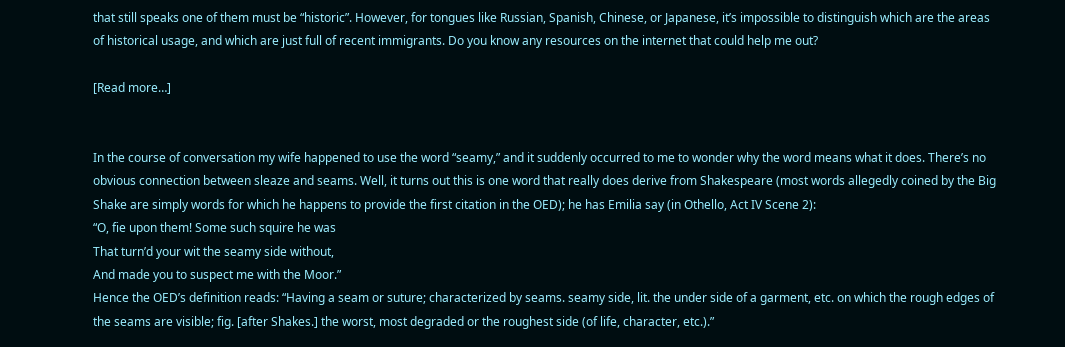that still speaks one of them must be “historic”. However, for tongues like Russian, Spanish, Chinese, or Japanese, it’s impossible to distinguish which are the areas of historical usage, and which are just full of recent immigrants. Do you know any resources on the internet that could help me out?

[Read more…]


In the course of conversation my wife happened to use the word “seamy,” and it suddenly occurred to me to wonder why the word means what it does. There’s no obvious connection between sleaze and seams. Well, it turns out this is one word that really does derive from Shakespeare (most words allegedly coined by the Big Shake are simply words for which he happens to provide the first citation in the OED); he has Emilia say (in Othello, Act IV Scene 2):
“O, fie upon them! Some such squire he was
That turn’d your wit the seamy side without,
And made you to suspect me with the Moor.”
Hence the OED’s definition reads: “Having a seam or suture; characterized by seams. seamy side, lit. the under side of a garment, etc. on which the rough edges of the seams are visible; fig. [after Shakes.] the worst, most degraded or the roughest side (of life, character, etc.).”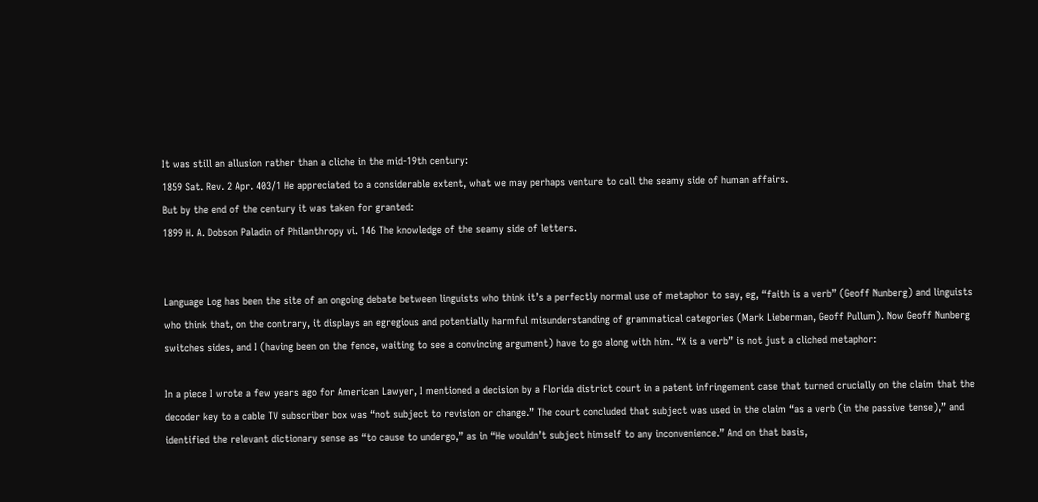It was still an allusion rather than a cliche in the mid-19th century:
1859 Sat. Rev. 2 Apr. 403/1 He appreciated to a considerable extent, what we may perhaps venture to call the seamy side of human affairs.
But by the end of the century it was taken for granted:
1899 H. A. Dobson Paladin of Philanthropy vi. 146 The knowledge of the seamy side of letters.


Language Log has been the site of an ongoing debate between linguists who think it’s a perfectly normal use of metaphor to say, eg, “faith is a verb” (Geoff Nunberg) and linguists who think that, on the contrary, it displays an egregious and potentially harmful misunderstanding of grammatical categories (Mark Lieberman, Geoff Pullum). Now Geoff Nunberg switches sides, and I (having been on the fence, waiting to see a convincing argument) have to go along with him. “X is a verb” is not just a cliched metaphor:

In a piece I wrote a few years ago for American Lawyer, I mentioned a decision by a Florida district court in a patent infringement case that turned crucially on the claim that the decoder key to a cable TV subscriber box was “not subject to revision or change.” The court concluded that subject was used in the claim “as a verb (in the passive tense),” and identified the relevant dictionary sense as “to cause to undergo,” as in “He wouldn’t subject himself to any inconvenience.” And on that basis,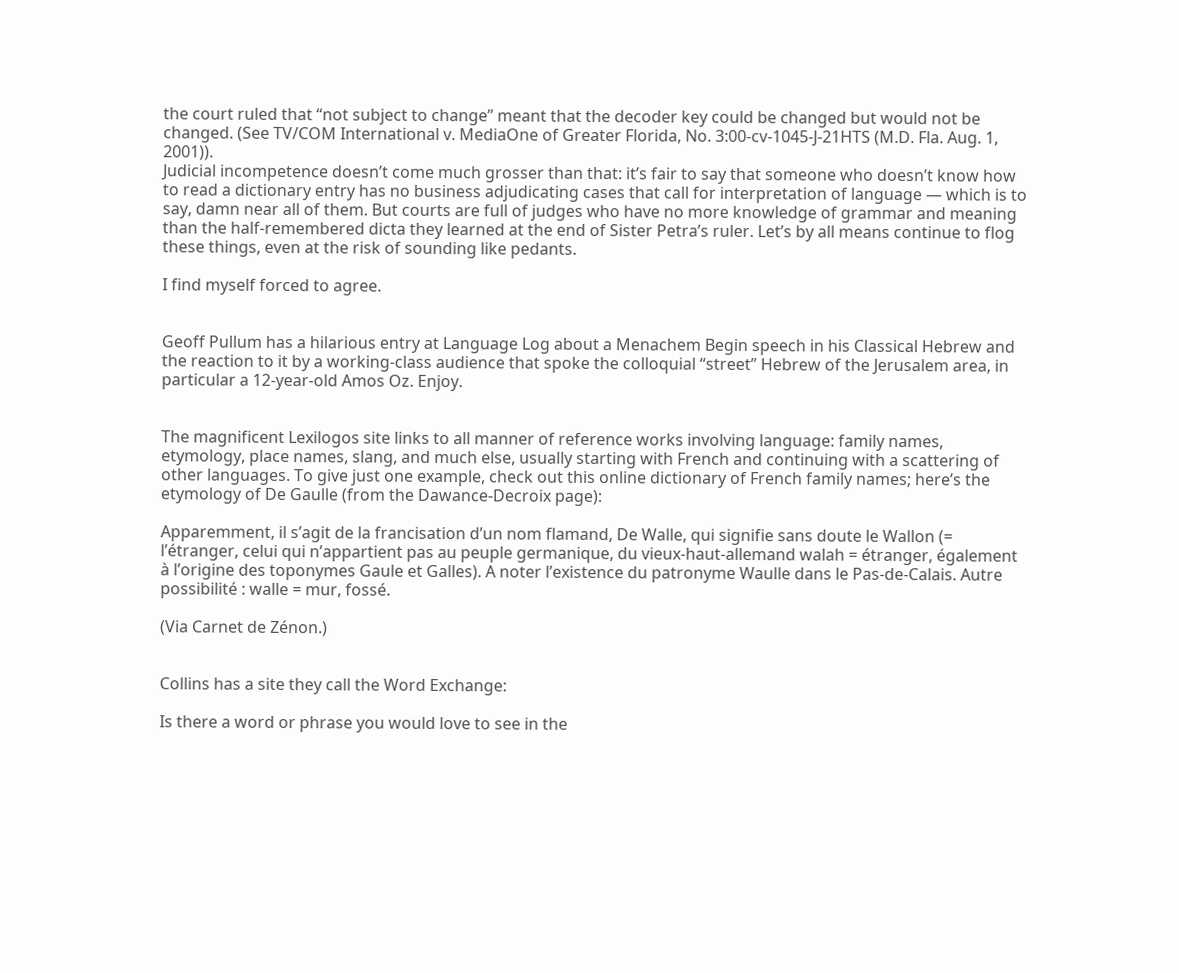the court ruled that “not subject to change” meant that the decoder key could be changed but would not be changed. (See TV/COM International v. MediaOne of Greater Florida, No. 3:00-cv-1045-J-21HTS (M.D. Fla. Aug. 1, 2001)).
Judicial incompetence doesn’t come much grosser than that: it’s fair to say that someone who doesn’t know how to read a dictionary entry has no business adjudicating cases that call for interpretation of language — which is to say, damn near all of them. But courts are full of judges who have no more knowledge of grammar and meaning than the half-remembered dicta they learned at the end of Sister Petra’s ruler. Let’s by all means continue to flog these things, even at the risk of sounding like pedants.

I find myself forced to agree.


Geoff Pullum has a hilarious entry at Language Log about a Menachem Begin speech in his Classical Hebrew and the reaction to it by a working-class audience that spoke the colloquial “street” Hebrew of the Jerusalem area, in particular a 12-year-old Amos Oz. Enjoy.


The magnificent Lexilogos site links to all manner of reference works involving language: family names, etymology, place names, slang, and much else, usually starting with French and continuing with a scattering of other languages. To give just one example, check out this online dictionary of French family names; here’s the etymology of De Gaulle (from the Dawance-Decroix page):

Apparemment, il s’agit de la francisation d’un nom flamand, De Walle, qui signifie sans doute le Wallon (= l’étranger, celui qui n’appartient pas au peuple germanique, du vieux-haut-allemand walah = étranger, également à l’origine des toponymes Gaule et Galles). A noter l’existence du patronyme Waulle dans le Pas-de-Calais. Autre possibilité : walle = mur, fossé.

(Via Carnet de Zénon.)


Collins has a site they call the Word Exchange:

Is there a word or phrase you would love to see in the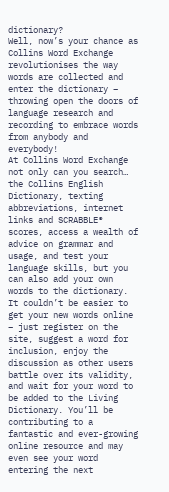dictionary?
Well, now’s your chance as Collins Word Exchange revolutionises the way words are collected and enter the dictionary – throwing open the doors of language research and recording to embrace words from anybody and everybody!
At Collins Word Exchange not only can you search… the Collins English Dictionary, texting abbreviations, internet links and SCRABBLE® scores, access a wealth of advice on grammar and usage, and test your language skills, but you can also add your own words to the dictionary.
It couldn’t be easier to get your new words online – just register on the site, suggest a word for inclusion, enjoy the discussion as other users battle over its validity, and wait for your word to be added to the Living Dictionary. You’ll be contributing to a fantastic and ever-growing online resource and may even see your word entering the next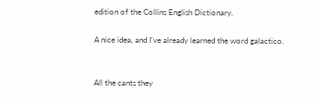edition of the Collins English Dictionary.

A nice idea, and I’ve already learned the word galactico.


All the cants they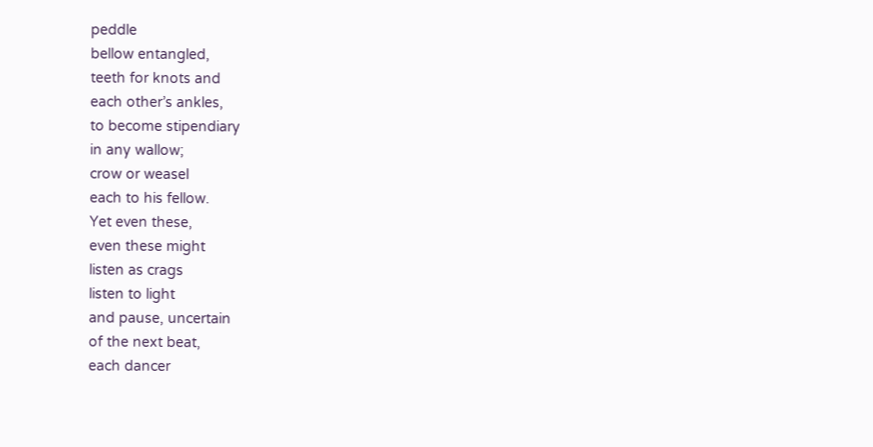peddle
bellow entangled,
teeth for knots and
each other’s ankles,
to become stipendiary
in any wallow;
crow or weasel
each to his fellow.
Yet even these,
even these might
listen as crags
listen to light
and pause, uncertain
of the next beat,
each dancer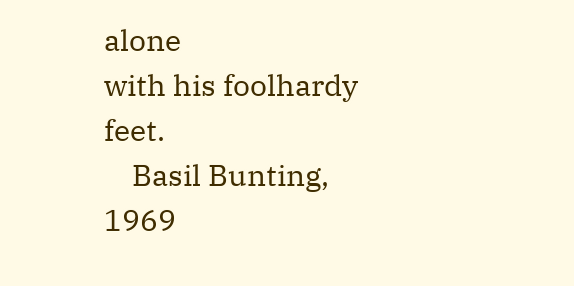alone
with his foolhardy feet.
    Basil Bunting, 1969